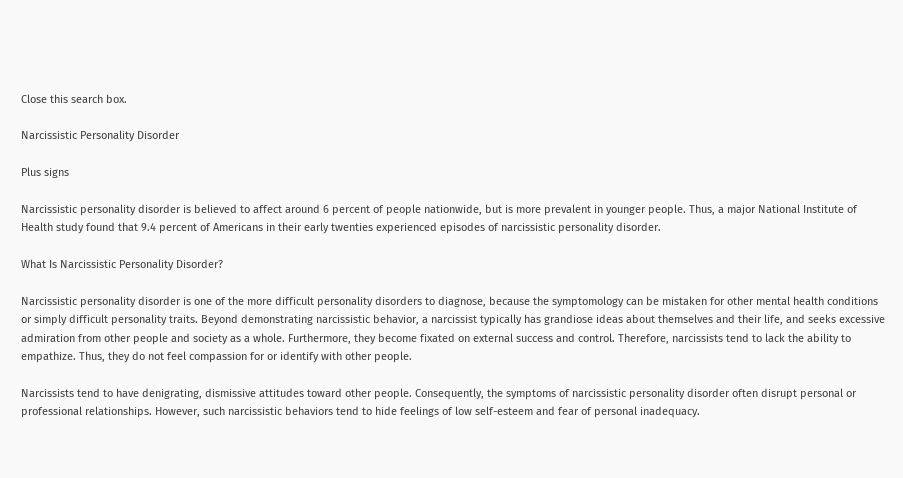Close this search box.

Narcissistic Personality Disorder

Plus signs

Narcissistic personality disorder is believed to affect around 6 percent of people nationwide, but is more prevalent in younger people. Thus, a major National Institute of Health study found that 9.4 percent of Americans in their early twenties experienced episodes of narcissistic personality disorder.

What Is Narcissistic Personality Disorder?

Narcissistic personality disorder is one of the more difficult personality disorders to diagnose, because the symptomology can be mistaken for other mental health conditions or simply difficult personality traits. Beyond demonstrating narcissistic behavior, a narcissist typically has grandiose ideas about themselves and their life, and seeks excessive admiration from other people and society as a whole. Furthermore, they become fixated on external success and control. Therefore, narcissists tend to lack the ability to empathize. Thus, they do not feel compassion for or identify with other people.

Narcissists tend to have denigrating, dismissive attitudes toward other people. Consequently, the symptoms of narcissistic personality disorder often disrupt personal or professional relationships. However, such narcissistic behaviors tend to hide feelings of low self-esteem and fear of personal inadequacy.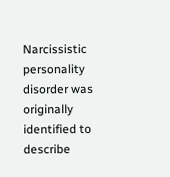Narcissistic personality disorder was originally identified to describe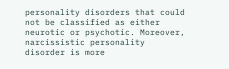personality disorders that could not be classified as either neurotic or psychotic. Moreover, narcissistic personality disorder is more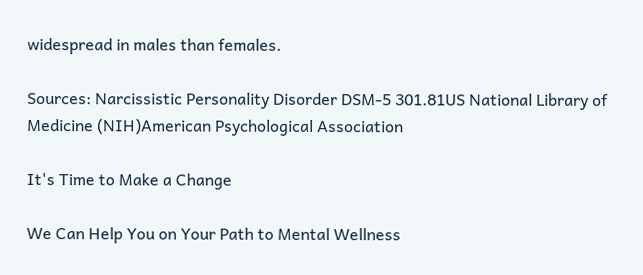widespread in males than females.

Sources: Narcissistic Personality Disorder DSM-5 301.81US National Library of Medicine (NIH)American Psychological Association

It's Time to Make a Change

We Can Help You on Your Path to Mental Wellness